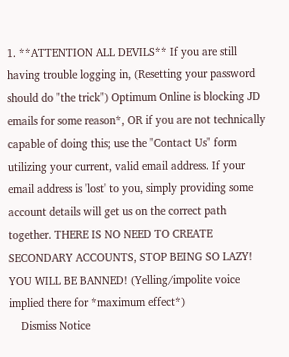1. **ATTENTION ALL DEVILS** If you are still having trouble logging in, (Resetting your password should do "the trick") Optimum Online is blocking JD emails for some reason*, OR if you are not technically capable of doing this; use the "Contact Us" form utilizing your current, valid email address. If your email address is 'lost' to you, simply providing some account details will get us on the correct path together. THERE IS NO NEED TO CREATE SECONDARY ACCOUNTS, STOP BEING SO LAZY! YOU WILL BE BANNED! (Yelling/impolite voice implied there for *maximum effect*)
    Dismiss Notice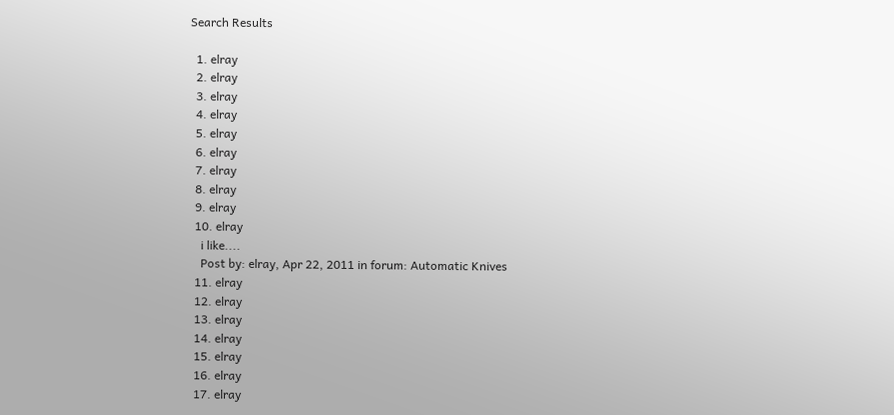Search Results

  1. elray
  2. elray
  3. elray
  4. elray
  5. elray
  6. elray
  7. elray
  8. elray
  9. elray
  10. elray
    i like....
    Post by: elray, Apr 22, 2011 in forum: Automatic Knives
  11. elray
  12. elray
  13. elray
  14. elray
  15. elray
  16. elray
  17. elray